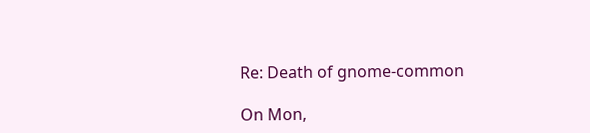Re: Death of gnome-common

On Mon,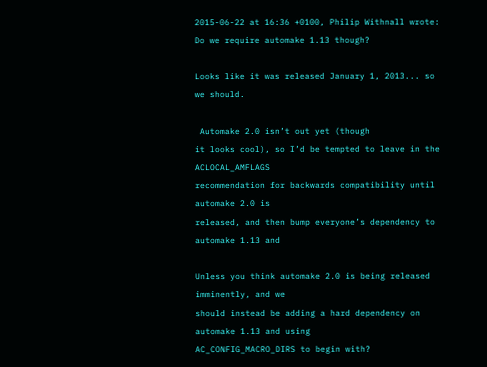2015-06-22 at 16:36 +0100, Philip Withnall wrote:
Do we require automake 1.13 though?

Looks like it was released January 1, 2013... so we should.

 Automake 2.0 isn’t out yet (though
it looks cool), so I’d be tempted to leave in the ACLOCAL_AMFLAGS
recommendation for backwards compatibility until automake 2.0 is
released, and then bump everyone’s dependency to automake 1.13 and

Unless you think automake 2.0 is being released imminently, and we
should instead be adding a hard dependency on automake 1.13 and using
AC_CONFIG_MACRO_DIRS to begin with?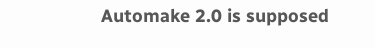Automake 2.0 is supposed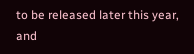to be released later this year, and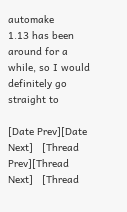automake
1.13 has been around for a while, so I would definitely go straight to

[Date Prev][Date Next]   [Thread Prev][Thread Next]   [Thread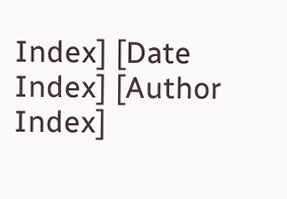Index] [Date Index] [Author Index]